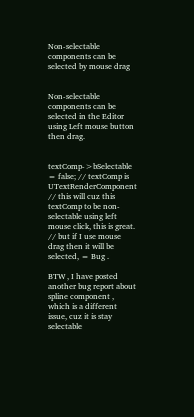Non-selectable components can be selected by mouse drag


Non-selectable components can be selected in the Editor using Left mouse button then drag.


textComp->bSelectable = false; // textComp is UTextRenderComponent
// this will cuz this textComp to be non-selectable using left mouse click, this is great.
// but if I use mouse drag then it will be selected, = Bug .

BTW , I have posted another bug report about spline component , which is a different issue, cuz it is stay selectable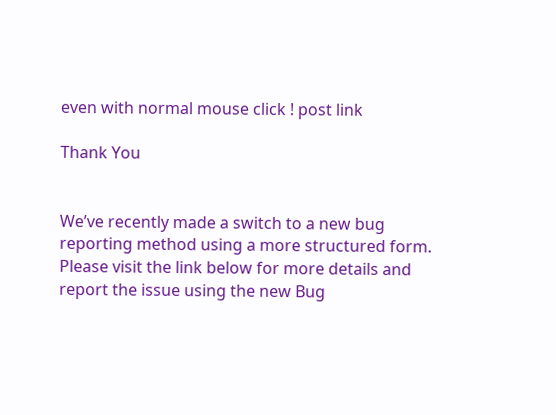even with normal mouse click ! post link

Thank You


We’ve recently made a switch to a new bug reporting method using a more structured form. Please visit the link below for more details and report the issue using the new Bug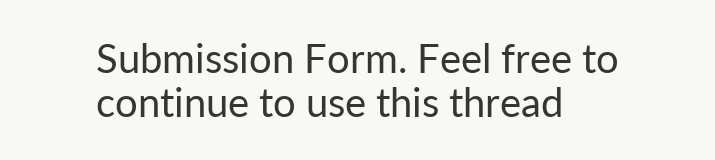Submission Form. Feel free to continue to use this thread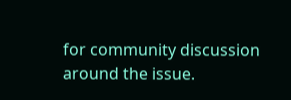for community discussion around the issue.